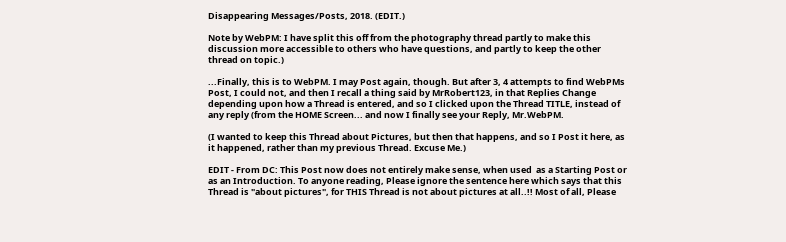Disappearing Messages/Posts, 2018. (EDIT.)

Note by WebPM: I have split this off from the photography thread partly to make this discussion more accessible to others who have questions, and partly to keep the other thread on topic.)

...Finally, this is to WebPM. I may Post again, though. But after 3, 4 attempts to find WebPMs Post, I could not, and then I recall a thing said by MrRobert123, in that Replies Change depending upon how a Thread is entered, and so I clicked upon the Thread TITLE, instead of any reply (from the HOME Screen... and now I finally see your Reply, Mr.WebPM.

(I wanted to keep this Thread about Pictures, but then that happens, and so I Post it here, as it happened, rather than my previous Thread. Excuse Me.)

EDIT - From DC: This Post now does not entirely make sense, when used  as a Starting Post or as an Introduction. To anyone reading, Please ignore the sentence here which says that this Thread is "about pictures", for THIS Thread is not about pictures at all..!! Most of all, Please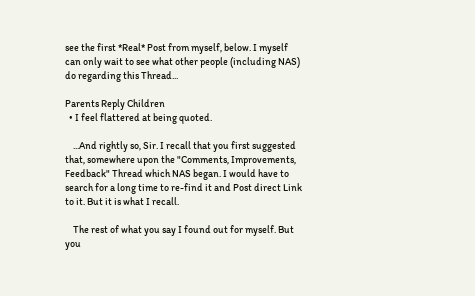see the first *Real* Post from myself, below. I myself can only wait to see what other people (including NAS) do regarding this Thread...

Parents Reply Children
  • I feel flattered at being quoted.

    ...And rightly so, Sir. I recall that you first suggested that, somewhere upon the "Comments, Improvements, Feedback" Thread which NAS began. I would have to search for a long time to re-find it and Post direct Link to it. But it is what I recall.

    The rest of what you say I found out for myself. But you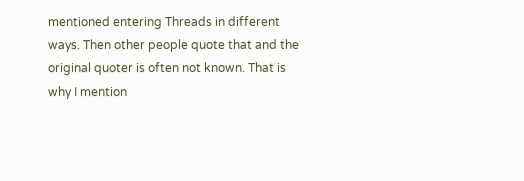mentioned entering Threads in different ways. Then other people quote that and the original quoter is often not known. That is why I mention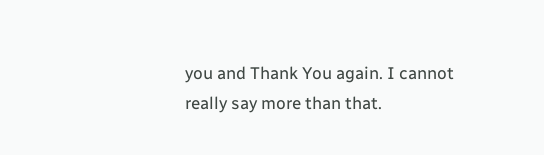you and Thank You again. I cannot really say more than that.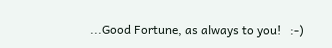...Good Fortune, as always to you!   :-)